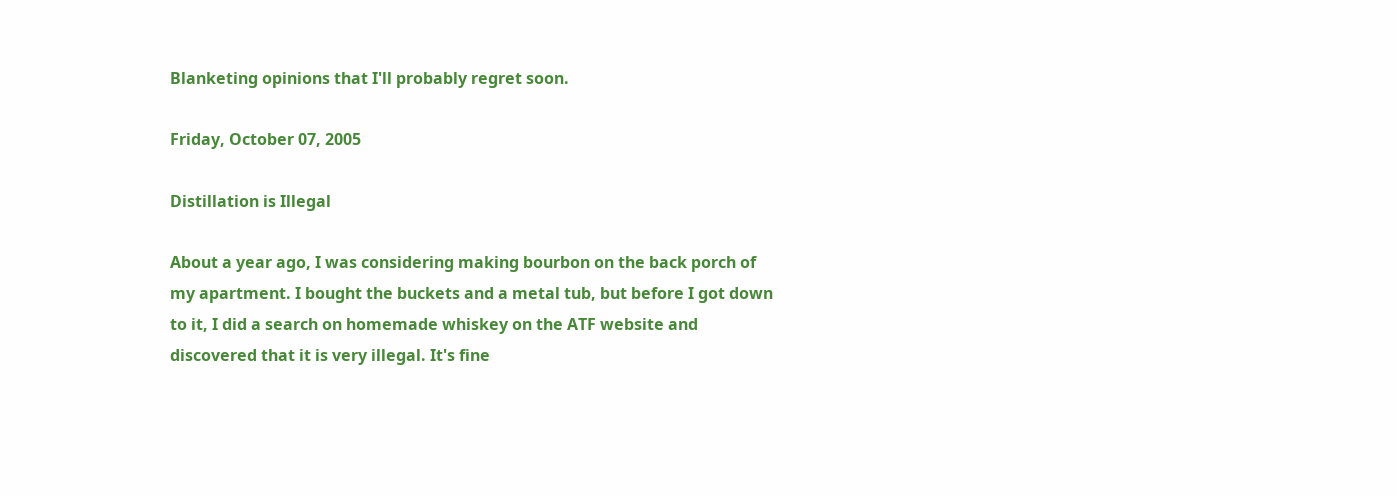Blanketing opinions that I'll probably regret soon.

Friday, October 07, 2005

Distillation is Illegal

About a year ago, I was considering making bourbon on the back porch of my apartment. I bought the buckets and a metal tub, but before I got down to it, I did a search on homemade whiskey on the ATF website and discovered that it is very illegal. It's fine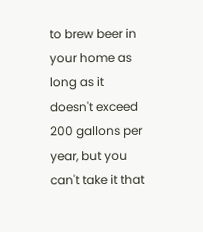to brew beer in your home as long as it doesn't exceed 200 gallons per year, but you can't take it that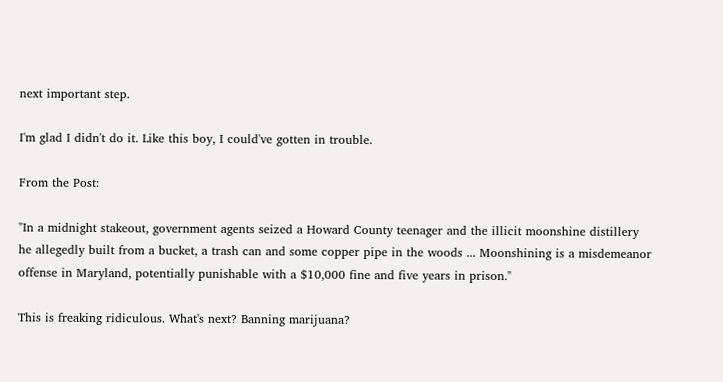next important step.

I'm glad I didn't do it. Like this boy, I could've gotten in trouble.

From the Post:

"In a midnight stakeout, government agents seized a Howard County teenager and the illicit moonshine distillery he allegedly built from a bucket, a trash can and some copper pipe in the woods ... Moonshining is a misdemeanor offense in Maryland, potentially punishable with a $10,000 fine and five years in prison."

This is freaking ridiculous. What's next? Banning marijuana?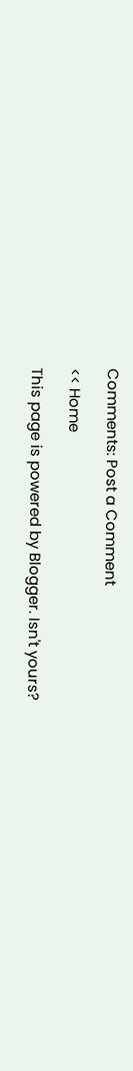Comments: Post a Comment

<< Home

This page is powered by Blogger. Isn't yours?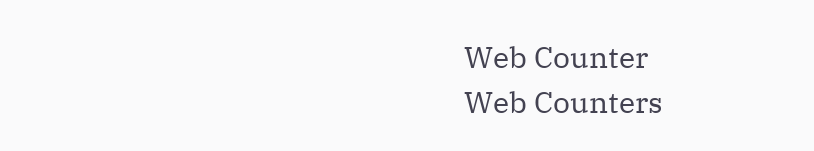Web Counter
Web Counters